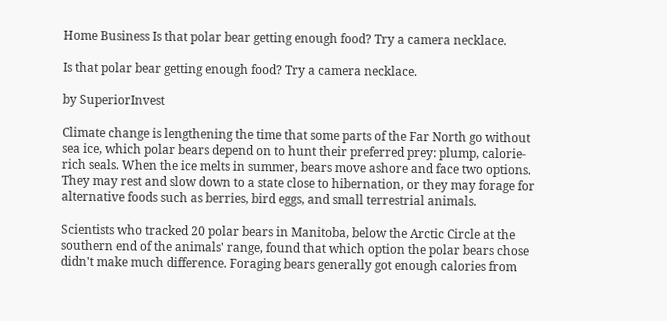Home Business Is that polar bear getting enough food? Try a camera necklace.

Is that polar bear getting enough food? Try a camera necklace.

by SuperiorInvest

Climate change is lengthening the time that some parts of the Far North go without sea ice, which polar bears depend on to hunt their preferred prey: plump, calorie-rich seals. When the ice melts in summer, bears move ashore and face two options. They may rest and slow down to a state close to hibernation, or they may forage for alternative foods such as berries, bird eggs, and small terrestrial animals.

Scientists who tracked 20 polar bears in Manitoba, below the Arctic Circle at the southern end of the animals' range, found that which option the polar bears chose didn't make much difference. Foraging bears generally got enough calories from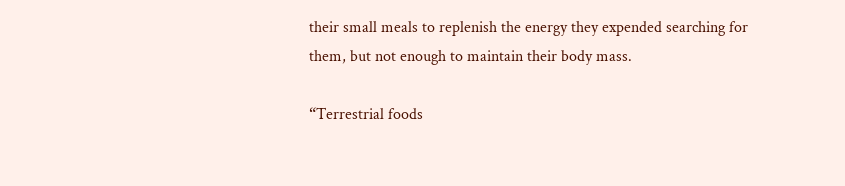their small meals to replenish the energy they expended searching for them, but not enough to maintain their body mass.

“Terrestrial foods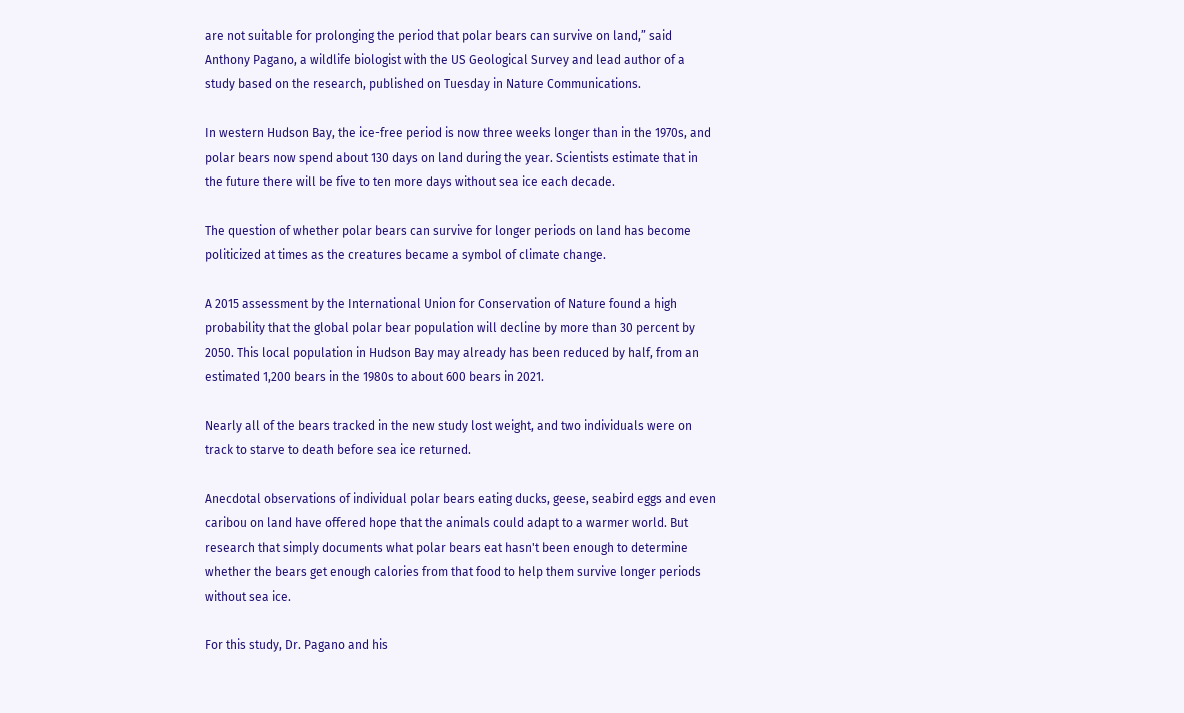are not suitable for prolonging the period that polar bears can survive on land,” said Anthony Pagano, a wildlife biologist with the US Geological Survey and lead author of a study based on the research, published on Tuesday in Nature Communications.

In western Hudson Bay, the ice-free period is now three weeks longer than in the 1970s, and polar bears now spend about 130 days on land during the year. Scientists estimate that in the future there will be five to ten more days without sea ice each decade.

The question of whether polar bears can survive for longer periods on land has become politicized at times as the creatures became a symbol of climate change.

A 2015 assessment by the International Union for Conservation of Nature found a high probability that the global polar bear population will decline by more than 30 percent by 2050. This local population in Hudson Bay may already has been reduced by half, from an estimated 1,200 bears in the 1980s to about 600 bears in 2021.

Nearly all of the bears tracked in the new study lost weight, and two individuals were on track to starve to death before sea ice returned.

Anecdotal observations of individual polar bears eating ducks, geese, seabird eggs and even caribou on land have offered hope that the animals could adapt to a warmer world. But research that simply documents what polar bears eat hasn't been enough to determine whether the bears get enough calories from that food to help them survive longer periods without sea ice.

For this study, Dr. Pagano and his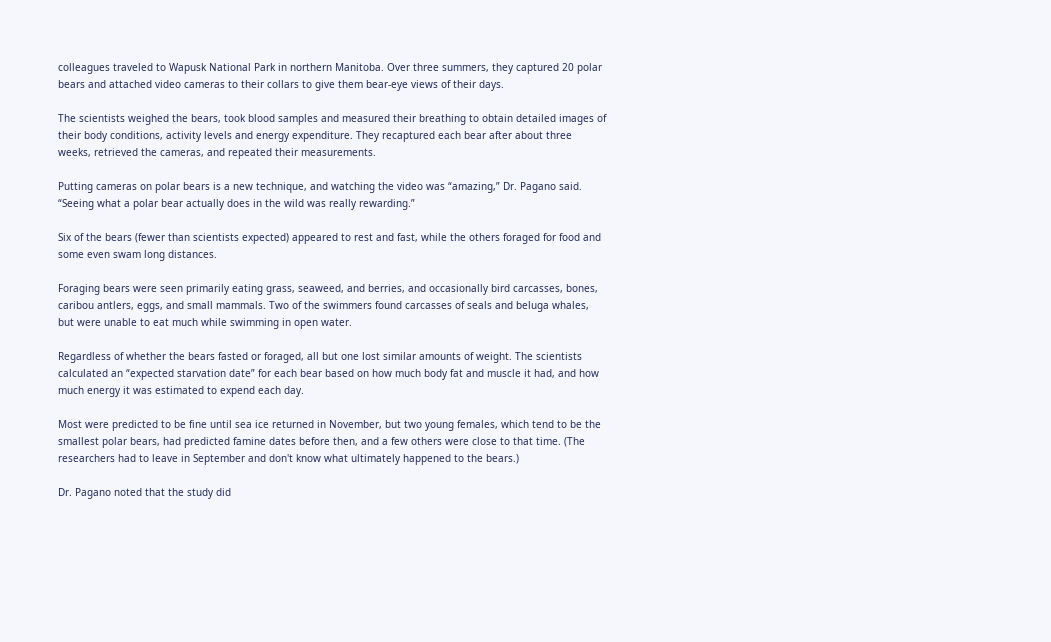colleagues traveled to Wapusk National Park in northern Manitoba. Over three summers, they captured 20 polar bears and attached video cameras to their collars to give them bear-eye views of their days.

The scientists weighed the bears, took blood samples and measured their breathing to obtain detailed images of their body conditions, activity levels and energy expenditure. They recaptured each bear after about three weeks, retrieved the cameras, and repeated their measurements.

Putting cameras on polar bears is a new technique, and watching the video was “amazing,” Dr. Pagano said. “Seeing what a polar bear actually does in the wild was really rewarding.”

Six of the bears (fewer than scientists expected) appeared to rest and fast, while the others foraged for food and some even swam long distances.

Foraging bears were seen primarily eating grass, seaweed, and berries, and occasionally bird carcasses, bones, caribou antlers, eggs, and small mammals. Two of the swimmers found carcasses of seals and beluga whales, but were unable to eat much while swimming in open water.

Regardless of whether the bears fasted or foraged, all but one lost similar amounts of weight. The scientists calculated an “expected starvation date” for each bear based on how much body fat and muscle it had, and how much energy it was estimated to expend each day.

Most were predicted to be fine until sea ice returned in November, but two young females, which tend to be the smallest polar bears, had predicted famine dates before then, and a few others were close to that time. (The researchers had to leave in September and don't know what ultimately happened to the bears.)

Dr. Pagano noted that the study did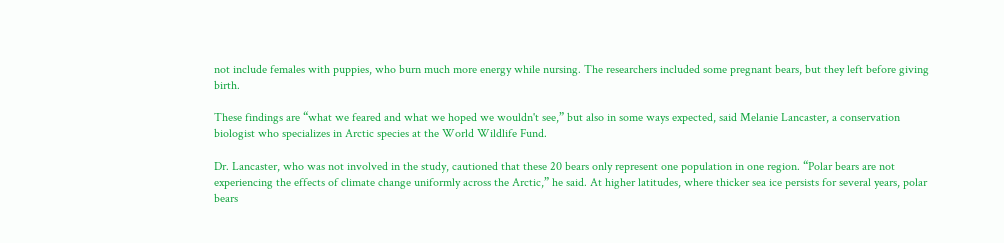not include females with puppies, who burn much more energy while nursing. The researchers included some pregnant bears, but they left before giving birth.

These findings are “what we feared and what we hoped we wouldn't see,” but also in some ways expected, said Melanie Lancaster, a conservation biologist who specializes in Arctic species at the World Wildlife Fund.

Dr. Lancaster, who was not involved in the study, cautioned that these 20 bears only represent one population in one region. “Polar bears are not experiencing the effects of climate change uniformly across the Arctic,” he said. At higher latitudes, where thicker sea ice persists for several years, polar bears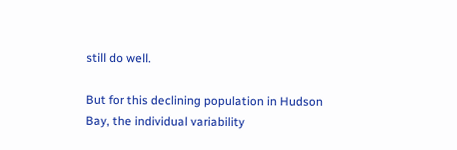still do well.

But for this declining population in Hudson Bay, the individual variability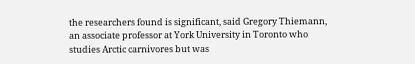the researchers found is significant, said Gregory Thiemann, an associate professor at York University in Toronto who studies Arctic carnivores but was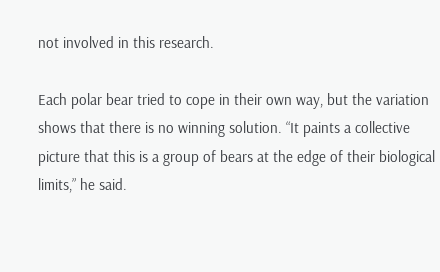not involved in this research.

Each polar bear tried to cope in their own way, but the variation shows that there is no winning solution. “It paints a collective picture that this is a group of bears at the edge of their biological limits,” he said.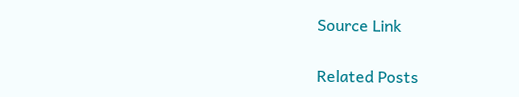Source Link

Related Posts